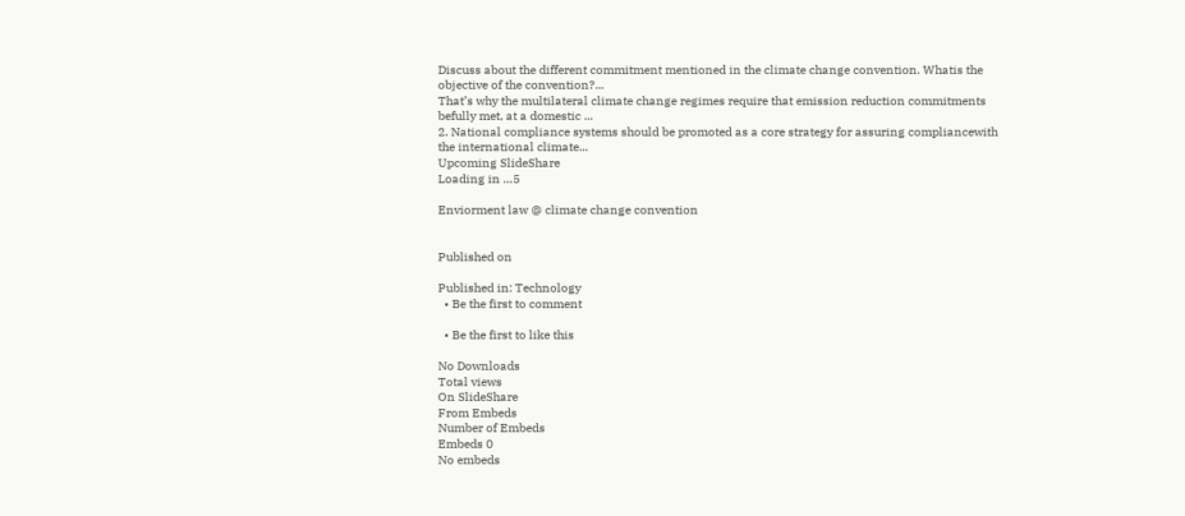Discuss about the different commitment mentioned in the climate change convention. Whatis the objective of the convention?...
That’s why the multilateral climate change regimes require that emission reduction commitments befully met, at a domestic ...
2. National compliance systems should be promoted as a core strategy for assuring compliancewith the international climate...
Upcoming SlideShare
Loading in …5

Enviorment law @ climate change convention


Published on

Published in: Technology
  • Be the first to comment

  • Be the first to like this

No Downloads
Total views
On SlideShare
From Embeds
Number of Embeds
Embeds 0
No embeds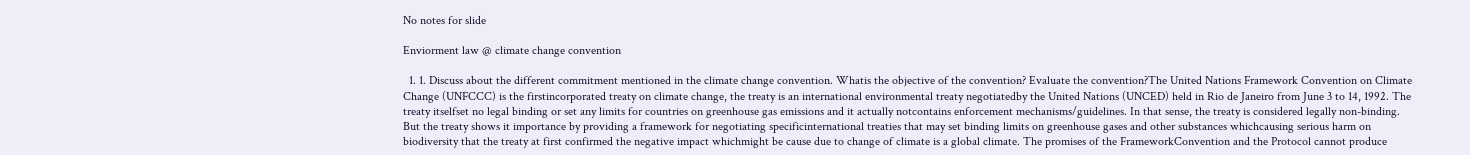No notes for slide

Enviorment law @ climate change convention

  1. 1. Discuss about the different commitment mentioned in the climate change convention. Whatis the objective of the convention? Evaluate the convention?The United Nations Framework Convention on Climate Change (UNFCCC) is the firstincorporated treaty on climate change, the treaty is an international environmental treaty negotiatedby the United Nations (UNCED) held in Rio de Janeiro from June 3 to 14, 1992. The treaty itselfset no legal binding or set any limits for countries on greenhouse gas emissions and it actually notcontains enforcement mechanisms/guidelines. In that sense, the treaty is considered legally non-binding. But the treaty shows it importance by providing a framework for negotiating specificinternational treaties that may set binding limits on greenhouse gases and other substances whichcausing serious harm on biodiversity that the treaty at first confirmed the negative impact whichmight be cause due to change of climate is a global climate. The promises of the FrameworkConvention and the Protocol cannot produce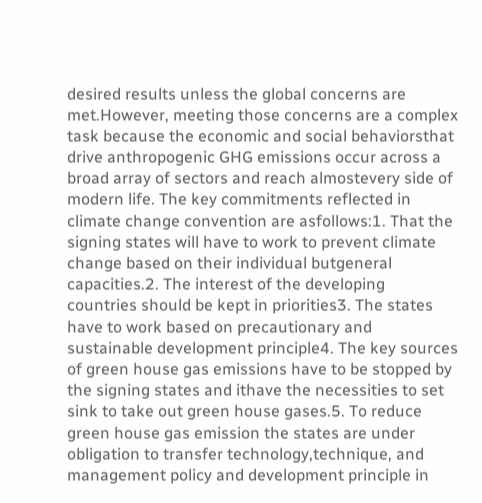desired results unless the global concerns are met.However, meeting those concerns are a complex task because the economic and social behaviorsthat drive anthropogenic GHG emissions occur across a broad array of sectors and reach almostevery side of modern life. The key commitments reflected in climate change convention are asfollows:1. That the signing states will have to work to prevent climate change based on their individual butgeneral capacities.2. The interest of the developing countries should be kept in priorities3. The states have to work based on precautionary and sustainable development principle4. The key sources of green house gas emissions have to be stopped by the signing states and ithave the necessities to set sink to take out green house gases.5. To reduce green house gas emission the states are under obligation to transfer technology,technique, and management policy and development principle in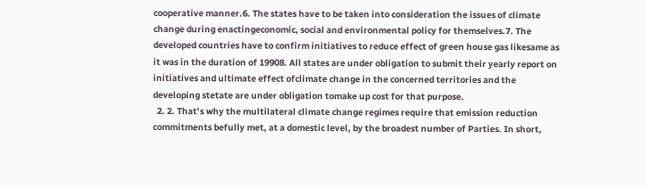cooperative manner.6. The states have to be taken into consideration the issues of climate change during enactingeconomic, social and environmental policy for themselves.7. The developed countries have to confirm initiatives to reduce effect of green house gas likesame as it was in the duration of 19908. All states are under obligation to submit their yearly report on initiatives and ultimate effect ofclimate change in the concerned territories and the developing stetate are under obligation tomake up cost for that purpose.
  2. 2. That’s why the multilateral climate change regimes require that emission reduction commitments befully met, at a domestic level, by the broadest number of Parties. In short,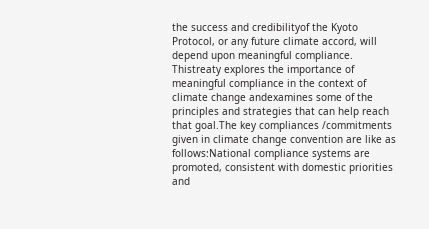the success and credibilityof the Kyoto Protocol, or any future climate accord, will depend upon meaningful compliance. Thistreaty explores the importance of meaningful compliance in the context of climate change andexamines some of the principles and strategies that can help reach that goal.The key compliances /commitments given in climate change convention are like as follows:National compliance systems are promoted, consistent with domestic priorities and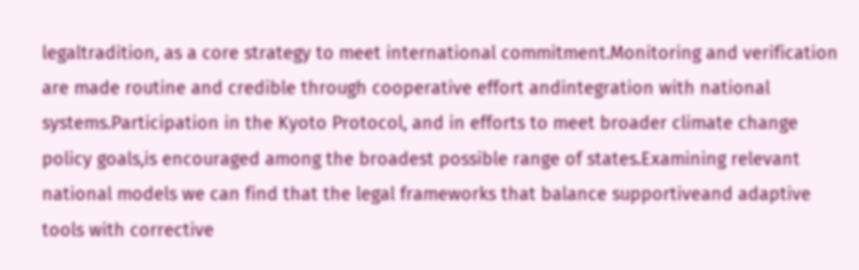legaltradition, as a core strategy to meet international commitment.Monitoring and verification are made routine and credible through cooperative effort andintegration with national systems.Participation in the Kyoto Protocol, and in efforts to meet broader climate change policy goals,is encouraged among the broadest possible range of states.Examining relevant national models we can find that the legal frameworks that balance supportiveand adaptive tools with corrective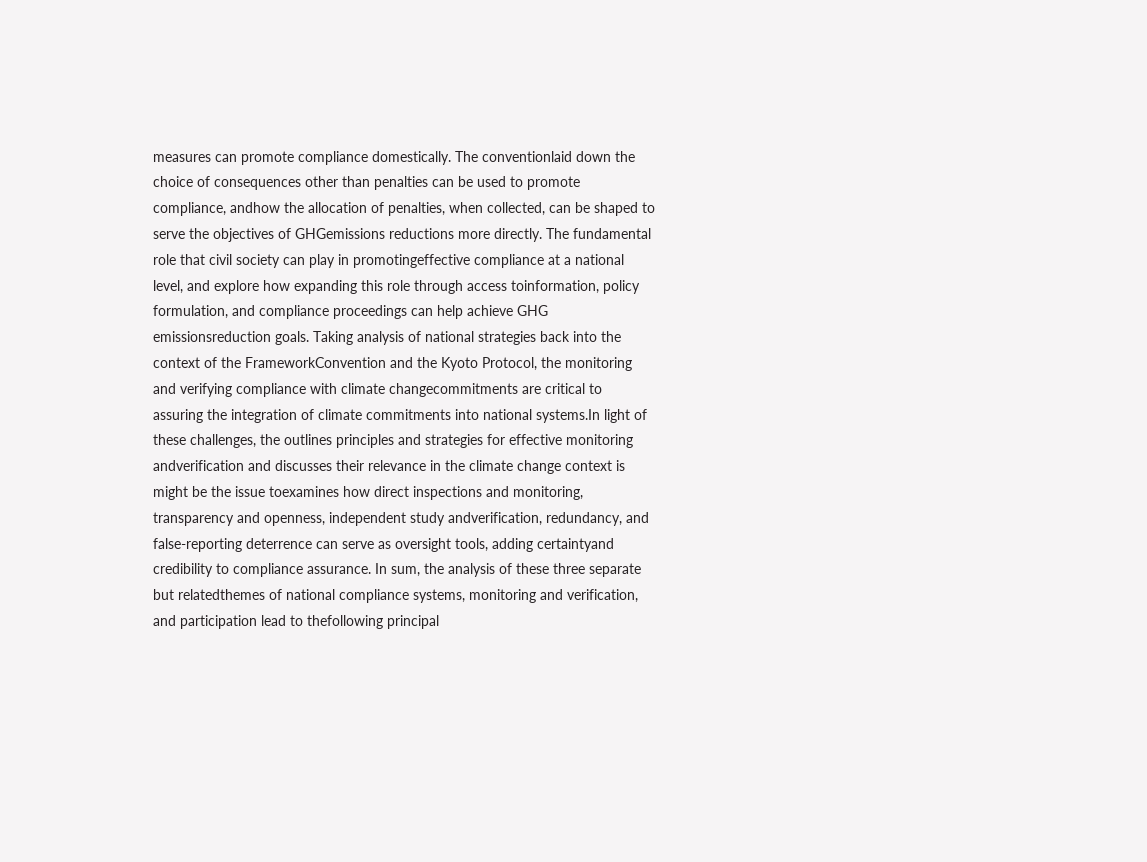measures can promote compliance domestically. The conventionlaid down the choice of consequences other than penalties can be used to promote compliance, andhow the allocation of penalties, when collected, can be shaped to serve the objectives of GHGemissions reductions more directly. The fundamental role that civil society can play in promotingeffective compliance at a national level, and explore how expanding this role through access toinformation, policy formulation, and compliance proceedings can help achieve GHG emissionsreduction goals. Taking analysis of national strategies back into the context of the FrameworkConvention and the Kyoto Protocol, the monitoring and verifying compliance with climate changecommitments are critical to assuring the integration of climate commitments into national systems.In light of these challenges, the outlines principles and strategies for effective monitoring andverification and discusses their relevance in the climate change context is might be the issue toexamines how direct inspections and monitoring, transparency and openness, independent study andverification, redundancy, and false-reporting deterrence can serve as oversight tools, adding certaintyand credibility to compliance assurance. In sum, the analysis of these three separate but relatedthemes of national compliance systems, monitoring and verification, and participation lead to thefollowing principal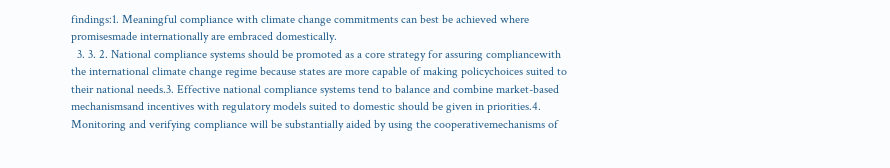findings:1. Meaningful compliance with climate change commitments can best be achieved where promisesmade internationally are embraced domestically.
  3. 3. 2. National compliance systems should be promoted as a core strategy for assuring compliancewith the international climate change regime because states are more capable of making policychoices suited to their national needs.3. Effective national compliance systems tend to balance and combine market-based mechanismsand incentives with regulatory models suited to domestic should be given in priorities.4. Monitoring and verifying compliance will be substantially aided by using the cooperativemechanisms of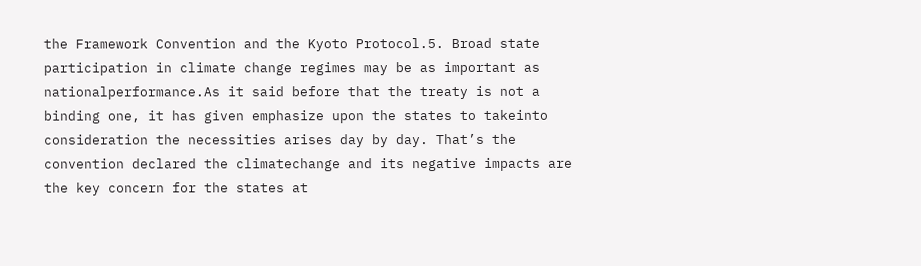the Framework Convention and the Kyoto Protocol.5. Broad state participation in climate change regimes may be as important as nationalperformance.As it said before that the treaty is not a binding one, it has given emphasize upon the states to takeinto consideration the necessities arises day by day. That’s the convention declared the climatechange and its negative impacts are the key concern for the states at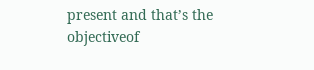present and that’s the objectiveof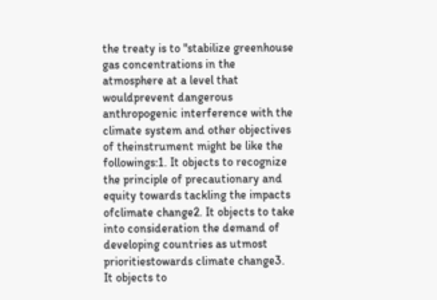the treaty is to "stabilize greenhouse gas concentrations in the atmosphere at a level that wouldprevent dangerous anthropogenic interference with the climate system and other objectives of theinstrument might be like the followings:1. It objects to recognize the principle of precautionary and equity towards tackling the impacts ofclimate change2. It objects to take into consideration the demand of developing countries as utmost prioritiestowards climate change3. It objects to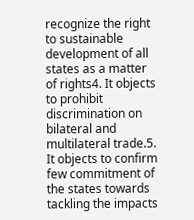recognize the right to sustainable development of all states as a matter of rights4. It objects to prohibit discrimination on bilateral and multilateral trade.5. It objects to confirm few commitment of the states towards tackling the impacts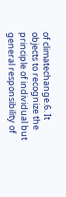of climatechange.6. It objects to recognize the principle of individual but general responsibility of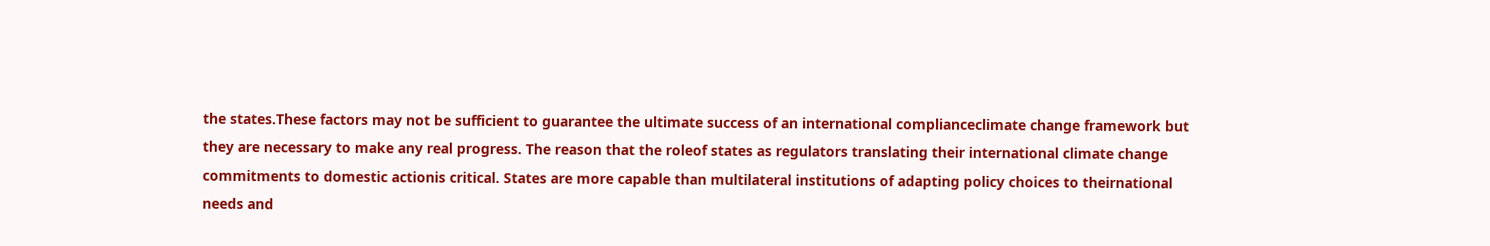the states.These factors may not be sufficient to guarantee the ultimate success of an international complianceclimate change framework but they are necessary to make any real progress. The reason that the roleof states as regulators translating their international climate change commitments to domestic actionis critical. States are more capable than multilateral institutions of adapting policy choices to theirnational needs and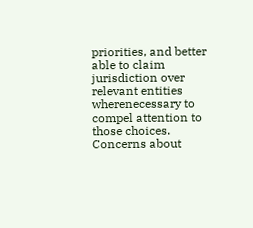priorities, and better able to claim jurisdiction over relevant entities wherenecessary to compel attention to those choices. Concerns about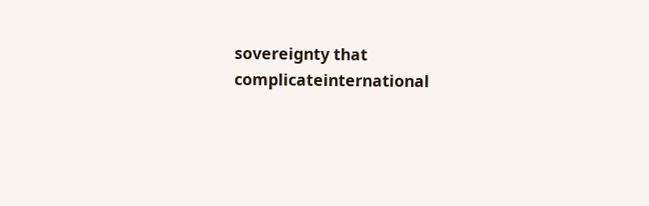sovereignty that complicateinternational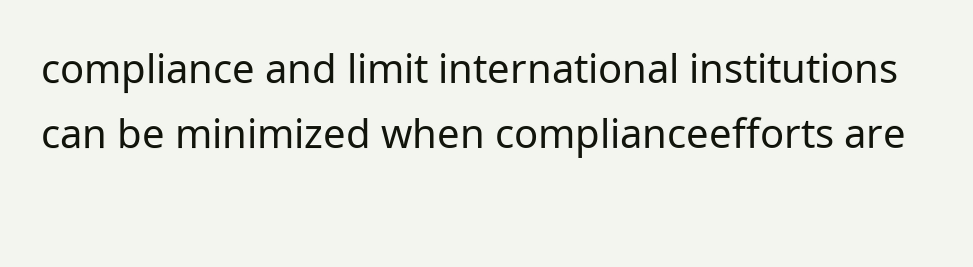compliance and limit international institutions can be minimized when complianceefforts are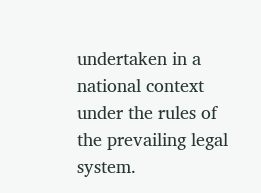undertaken in a national context under the rules of the prevailing legal system.